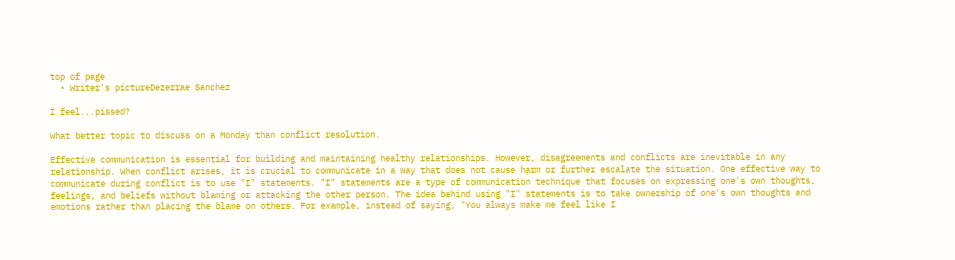top of page
  • Writer's pictureDezerrae Sanchez

I feel...pissed?

What better topic to discuss on a Monday than conflict resolution.

Effective communication is essential for building and maintaining healthy relationships. However, disagreements and conflicts are inevitable in any relationship. When conflict arises, it is crucial to communicate in a way that does not cause harm or further escalate the situation. One effective way to communicate during conflict is to use "I" statements. "I" statements are a type of communication technique that focuses on expressing one's own thoughts, feelings, and beliefs without blaming or attacking the other person. The idea behind using "I" statements is to take ownership of one's own thoughts and emotions rather than placing the blame on others. For example, instead of saying, "You always make me feel like I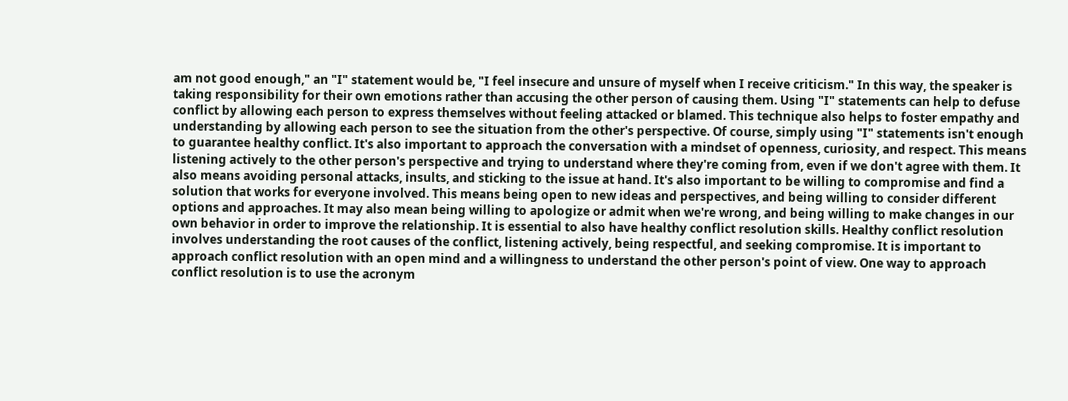am not good enough," an "I" statement would be, "I feel insecure and unsure of myself when I receive criticism." In this way, the speaker is taking responsibility for their own emotions rather than accusing the other person of causing them. Using "I" statements can help to defuse conflict by allowing each person to express themselves without feeling attacked or blamed. This technique also helps to foster empathy and understanding by allowing each person to see the situation from the other's perspective. Of course, simply using "I" statements isn't enough to guarantee healthy conflict. It's also important to approach the conversation with a mindset of openness, curiosity, and respect. This means listening actively to the other person's perspective and trying to understand where they're coming from, even if we don't agree with them. It also means avoiding personal attacks, insults, and sticking to the issue at hand. It's also important to be willing to compromise and find a solution that works for everyone involved. This means being open to new ideas and perspectives, and being willing to consider different options and approaches. It may also mean being willing to apologize or admit when we're wrong, and being willing to make changes in our own behavior in order to improve the relationship. It is essential to also have healthy conflict resolution skills. Healthy conflict resolution involves understanding the root causes of the conflict, listening actively, being respectful, and seeking compromise. It is important to approach conflict resolution with an open mind and a willingness to understand the other person's point of view. One way to approach conflict resolution is to use the acronym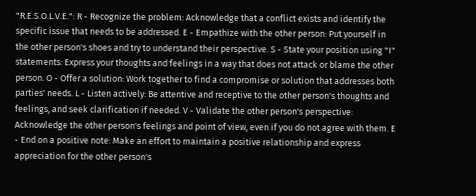"R.E.S.O.L.V.E.": R - Recognize the problem: Acknowledge that a conflict exists and identify the specific issue that needs to be addressed. E - Empathize with the other person: Put yourself in the other person's shoes and try to understand their perspective. S - State your position using "I" statements: Express your thoughts and feelings in a way that does not attack or blame the other person. O - Offer a solution: Work together to find a compromise or solution that addresses both parties' needs. L - Listen actively: Be attentive and receptive to the other person's thoughts and feelings, and seek clarification if needed. V - Validate the other person's perspective: Acknowledge the other person's feelings and point of view, even if you do not agree with them. E - End on a positive note: Make an effort to maintain a positive relationship and express appreciation for the other person's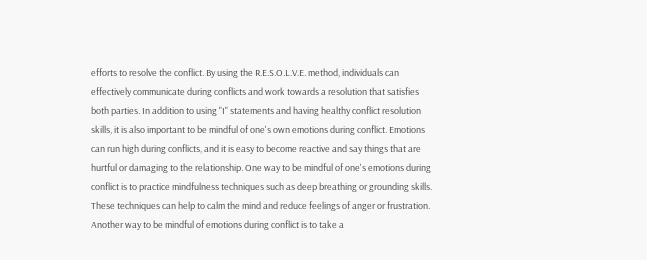efforts to resolve the conflict. By using the R.E.S.O.L.V.E. method, individuals can effectively communicate during conflicts and work towards a resolution that satisfies both parties. In addition to using "I" statements and having healthy conflict resolution skills, it is also important to be mindful of one's own emotions during conflict. Emotions can run high during conflicts, and it is easy to become reactive and say things that are hurtful or damaging to the relationship. One way to be mindful of one's emotions during conflict is to practice mindfulness techniques such as deep breathing or grounding skills. These techniques can help to calm the mind and reduce feelings of anger or frustration. Another way to be mindful of emotions during conflict is to take a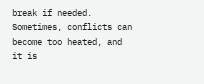break if needed. Sometimes, conflicts can become too heated, and it is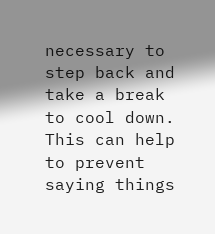necessary to step back and take a break to cool down. This can help to prevent saying things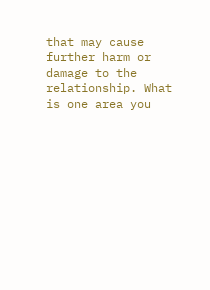that may cause further harm or damage to the relationship. What is one area you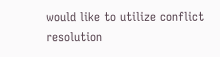would like to utilize conflict resolution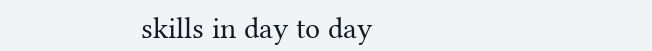skills in day to day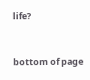life?


bottom of page